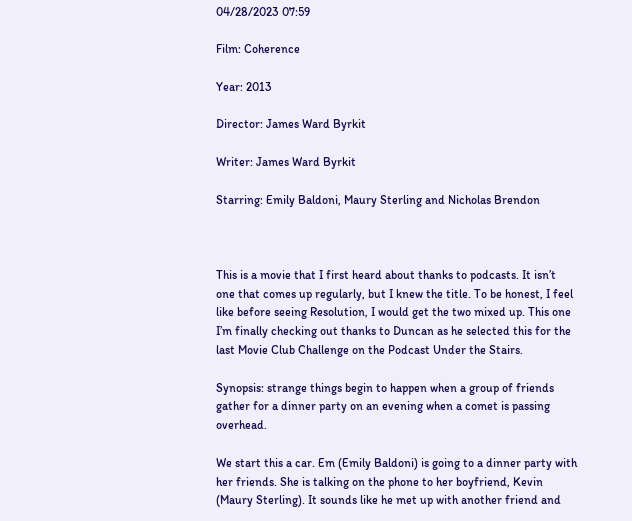04/28/2023 07:59

Film: Coherence

Year: 2013

Director: James Ward Byrkit

Writer: James Ward Byrkit

Starring: Emily Baldoni, Maury Sterling and Nicholas Brendon



This is a movie that I first heard about thanks to podcasts. It isn’t one that comes up regularly, but I knew the title. To be honest, I feel like before seeing Resolution, I would get the two mixed up. This one I’m finally checking out thanks to Duncan as he selected this for the last Movie Club Challenge on the Podcast Under the Stairs.

Synopsis: strange things begin to happen when a group of friends gather for a dinner party on an evening when a comet is passing overhead.

We start this a car. Em (Emily Baldoni) is going to a dinner party with her friends. She is talking on the phone to her boyfriend, Kevin (Maury Sterling). It sounds like he met up with another friend and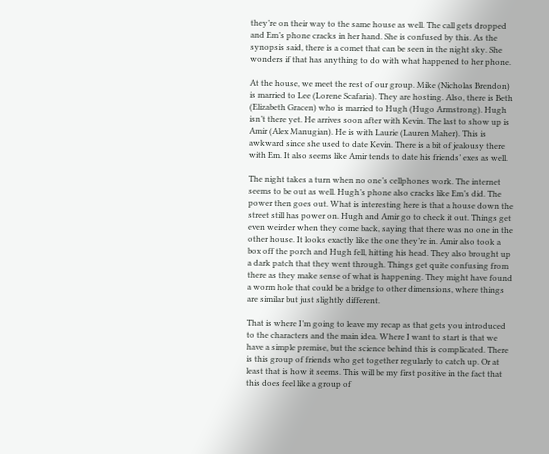they’re on their way to the same house as well. The call gets dropped and Em’s phone cracks in her hand. She is confused by this. As the synopsis said, there is a comet that can be seen in the night sky. She wonders if that has anything to do with what happened to her phone.

At the house, we meet the rest of our group. Mike (Nicholas Brendon) is married to Lee (Lorene Scafaria). They are hosting. Also, there is Beth (Elizabeth Gracen) who is married to Hugh (Hugo Armstrong). Hugh isn’t there yet. He arrives soon after with Kevin. The last to show up is Amir (Alex Manugian). He is with Laurie (Lauren Maher). This is awkward since she used to date Kevin. There is a bit of jealousy there with Em. It also seems like Amir tends to date his friends’ exes as well.

The night takes a turn when no one’s cellphones work. The internet seems to be out as well. Hugh’s phone also cracks like Em’s did. The power then goes out. What is interesting here is that a house down the street still has power on. Hugh and Amir go to check it out. Things get even weirder when they come back, saying that there was no one in the other house. It looks exactly like the one they’re in. Amir also took a box off the porch and Hugh fell, hitting his head. They also brought up a dark patch that they went through. Things get quite confusing from there as they make sense of what is happening. They might have found a worm hole that could be a bridge to other dimensions, where things are similar but just slightly different.

That is where I’m going to leave my recap as that gets you introduced to the characters and the main idea. Where I want to start is that we have a simple premise, but the science behind this is complicated. There is this group of friends who get together regularly to catch up. Or at least that is how it seems. This will be my first positive in the fact that this does feel like a group of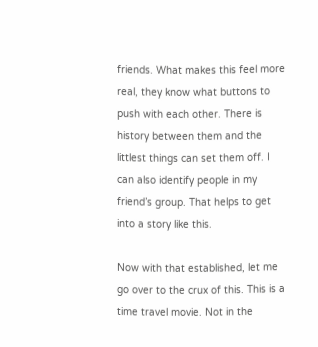friends. What makes this feel more real, they know what buttons to push with each other. There is history between them and the littlest things can set them off. I can also identify people in my friend’s group. That helps to get into a story like this.

Now with that established, let me go over to the crux of this. This is a time travel movie. Not in the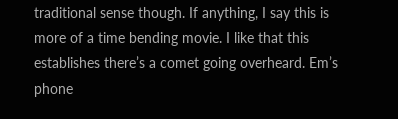traditional sense though. If anything, I say this is more of a time bending movie. I like that this establishes there’s a comet going overheard. Em’s phone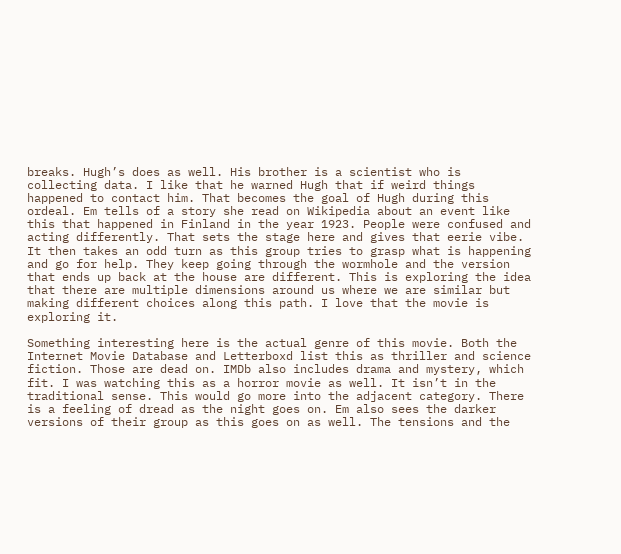breaks. Hugh’s does as well. His brother is a scientist who is collecting data. I like that he warned Hugh that if weird things happened to contact him. That becomes the goal of Hugh during this ordeal. Em tells of a story she read on Wikipedia about an event like this that happened in Finland in the year 1923. People were confused and acting differently. That sets the stage here and gives that eerie vibe. It then takes an odd turn as this group tries to grasp what is happening and go for help. They keep going through the wormhole and the version that ends up back at the house are different. This is exploring the idea that there are multiple dimensions around us where we are similar but making different choices along this path. I love that the movie is exploring it.

Something interesting here is the actual genre of this movie. Both the Internet Movie Database and Letterboxd list this as thriller and science fiction. Those are dead on. IMDb also includes drama and mystery, which fit. I was watching this as a horror movie as well. It isn’t in the traditional sense. This would go more into the adjacent category. There is a feeling of dread as the night goes on. Em also sees the darker versions of their group as this goes on as well. The tensions and the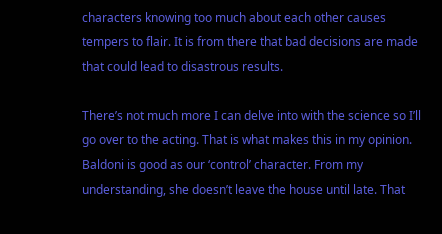characters knowing too much about each other causes tempers to flair. It is from there that bad decisions are made that could lead to disastrous results.

There’s not much more I can delve into with the science so I’ll go over to the acting. That is what makes this in my opinion. Baldoni is good as our ‘control’ character. From my understanding, she doesn’t leave the house until late. That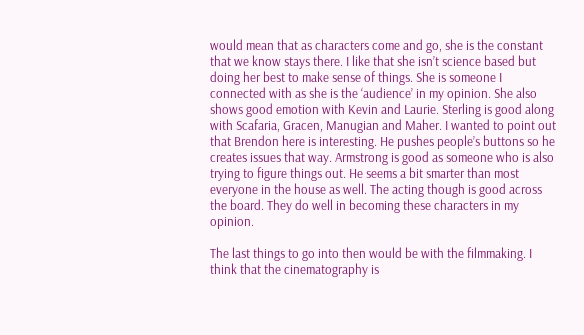would mean that as characters come and go, she is the constant that we know stays there. I like that she isn’t science based but doing her best to make sense of things. She is someone I connected with as she is the ‘audience’ in my opinion. She also shows good emotion with Kevin and Laurie. Sterling is good along with Scafaria, Gracen, Manugian and Maher. I wanted to point out that Brendon here is interesting. He pushes people’s buttons so he creates issues that way. Armstrong is good as someone who is also trying to figure things out. He seems a bit smarter than most everyone in the house as well. The acting though is good across the board. They do well in becoming these characters in my opinion.

The last things to go into then would be with the filmmaking. I think that the cinematography is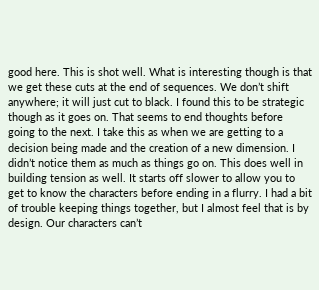good here. This is shot well. What is interesting though is that we get these cuts at the end of sequences. We don’t shift anywhere; it will just cut to black. I found this to be strategic though as it goes on. That seems to end thoughts before going to the next. I take this as when we are getting to a decision being made and the creation of a new dimension. I didn’t notice them as much as things go on. This does well in building tension as well. It starts off slower to allow you to get to know the characters before ending in a flurry. I had a bit of trouble keeping things together, but I almost feel that is by design. Our characters can’t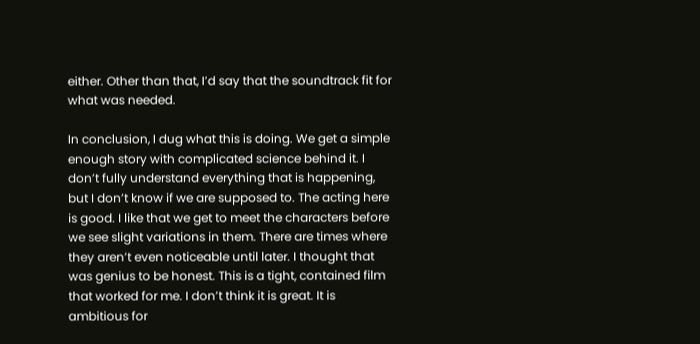either. Other than that, I’d say that the soundtrack fit for what was needed.

In conclusion, I dug what this is doing. We get a simple enough story with complicated science behind it. I don’t fully understand everything that is happening, but I don’t know if we are supposed to. The acting here is good. I like that we get to meet the characters before we see slight variations in them. There are times where they aren’t even noticeable until later. I thought that was genius to be honest. This is a tight, contained film that worked for me. I don’t think it is great. It is ambitious for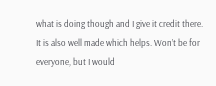what is doing though and I give it credit there. It is also well made which helps. Won’t be for everyone, but I would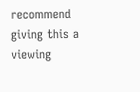recommend giving this a viewing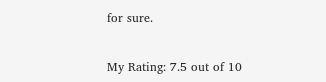for sure.


My Rating: 7.5 out of 10